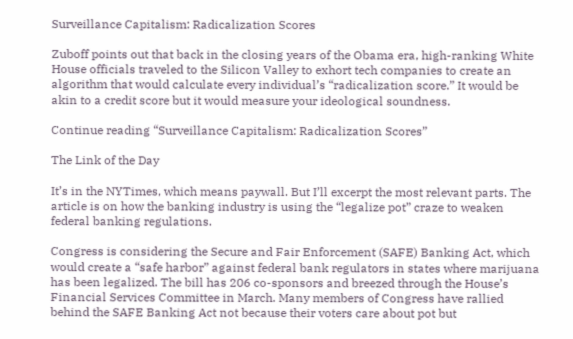Surveillance Capitalism: Radicalization Scores

Zuboff points out that back in the closing years of the Obama era, high-ranking White House officials traveled to the Silicon Valley to exhort tech companies to create an algorithm that would calculate every individual’s “radicalization score.” It would be akin to a credit score but it would measure your ideological soundness.

Continue reading “Surveillance Capitalism: Radicalization Scores”

The Link of the Day

It’s in the NYTimes, which means paywall. But I’ll excerpt the most relevant parts. The article is on how the banking industry is using the “legalize pot” craze to weaken federal banking regulations.

Congress is considering the Secure and Fair Enforcement (SAFE) Banking Act, which would create a “safe harbor” against federal bank regulators in states where marijuana has been legalized. The bill has 206 co-sponsors and breezed through the House’s Financial Services Committee in March. Many members of Congress have rallied behind the SAFE Banking Act not because their voters care about pot but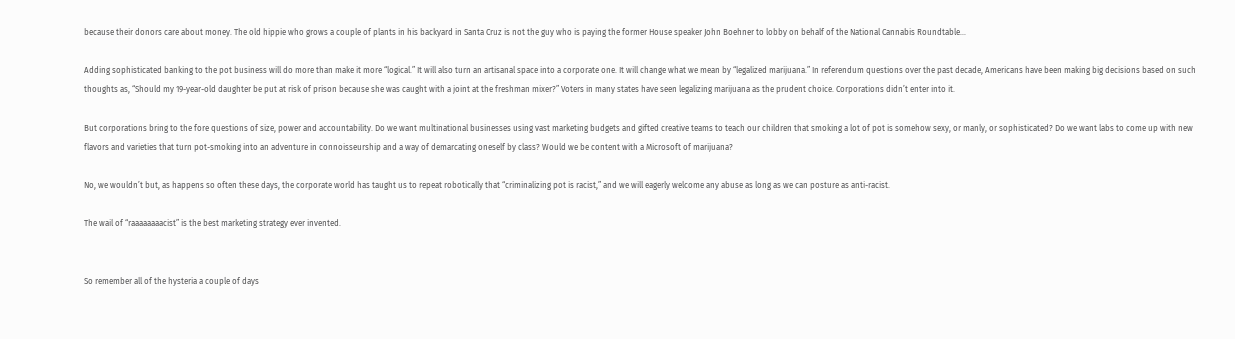because their donors care about money. The old hippie who grows a couple of plants in his backyard in Santa Cruz is not the guy who is paying the former House speaker John Boehner to lobby on behalf of the National Cannabis Roundtable...

Adding sophisticated banking to the pot business will do more than make it more “logical.” It will also turn an artisanal space into a corporate one. It will change what we mean by “legalized marijuana.” In referendum questions over the past decade, Americans have been making big decisions based on such thoughts as, “Should my 19-year-old daughter be put at risk of prison because she was caught with a joint at the freshman mixer?” Voters in many states have seen legalizing marijuana as the prudent choice. Corporations didn’t enter into it.

But corporations bring to the fore questions of size, power and accountability. Do we want multinational businesses using vast marketing budgets and gifted creative teams to teach our children that smoking a lot of pot is somehow sexy, or manly, or sophisticated? Do we want labs to come up with new flavors and varieties that turn pot-smoking into an adventure in connoisseurship and a way of demarcating oneself by class? Would we be content with a Microsoft of marijuana?

No, we wouldn’t but, as happens so often these days, the corporate world has taught us to repeat robotically that “criminalizing pot is racist,” and we will eagerly welcome any abuse as long as we can posture as anti-racist.

The wail of “raaaaaaaacist” is the best marketing strategy ever invented.


So remember all of the hysteria a couple of days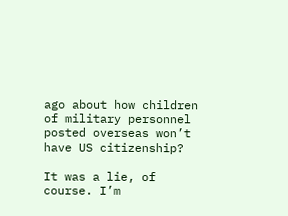ago about how children of military personnel posted overseas won’t have US citizenship?

It was a lie, of course. I’m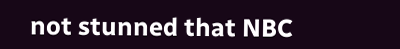not stunned that NBC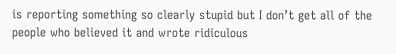is reporting something so clearly stupid but I don’t get all of the people who believed it and wrote ridiculous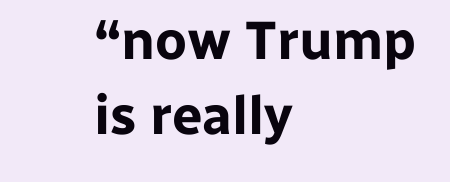“now Trump is really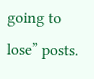going to lose” posts.